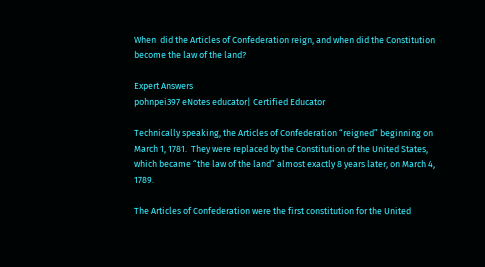When  did the Articles of Confederation reign, and when did the Constitution become the law of the land?

Expert Answers
pohnpei397 eNotes educator| Certified Educator

Technically speaking, the Articles of Confederation “reigned” beginning on March 1, 1781.  They were replaced by the Constitution of the United States, which became “the law of the land” almost exactly 8 years later, on March 4, 1789.

The Articles of Confederation were the first constitution for the United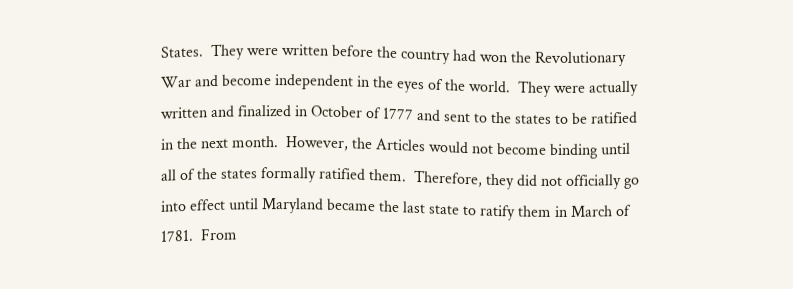States.  They were written before the country had won the Revolutionary War and become independent in the eyes of the world.  They were actually written and finalized in October of 1777 and sent to the states to be ratified in the next month.  However, the Articles would not become binding until all of the states formally ratified them.  Therefore, they did not officially go into effect until Maryland became the last state to ratify them in March of 1781.  From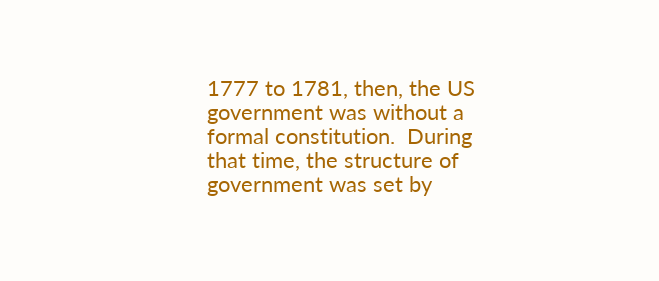1777 to 1781, then, the US government was without a formal constitution.  During that time, the structure of government was set by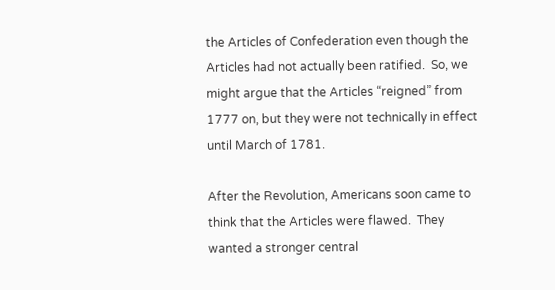the Articles of Confederation even though the Articles had not actually been ratified.  So, we might argue that the Articles “reigned” from 1777 on, but they were not technically in effect until March of 1781.

After the Revolution, Americans soon came to think that the Articles were flawed.  They wanted a stronger central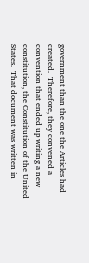government than the one the Articles had created.  Therefore, they convened a convention that ended up writing a new constitution, the Constitution of the United States.  That document was written in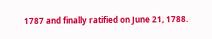1787 and finally ratified on June 21, 1788.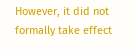However, it did not formally take effect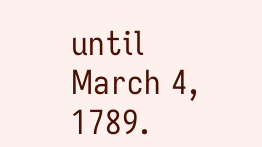until March 4, 1789.